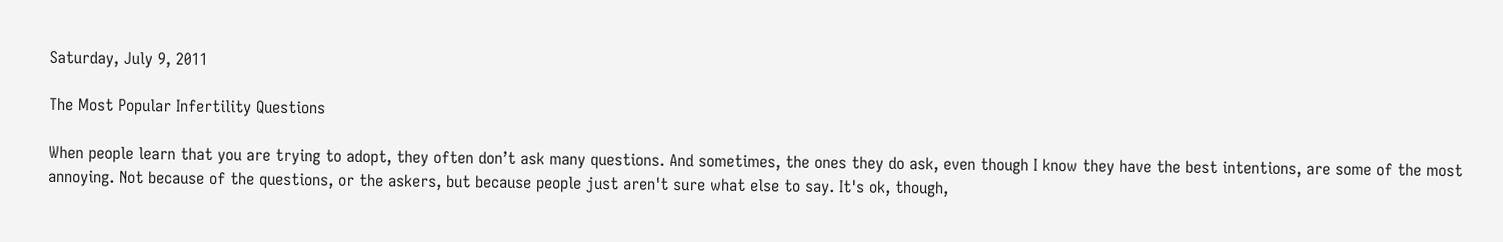Saturday, July 9, 2011

The Most Popular Infertility Questions

When people learn that you are trying to adopt, they often don’t ask many questions. And sometimes, the ones they do ask, even though I know they have the best intentions, are some of the most annoying. Not because of the questions, or the askers, but because people just aren't sure what else to say. It's ok, though,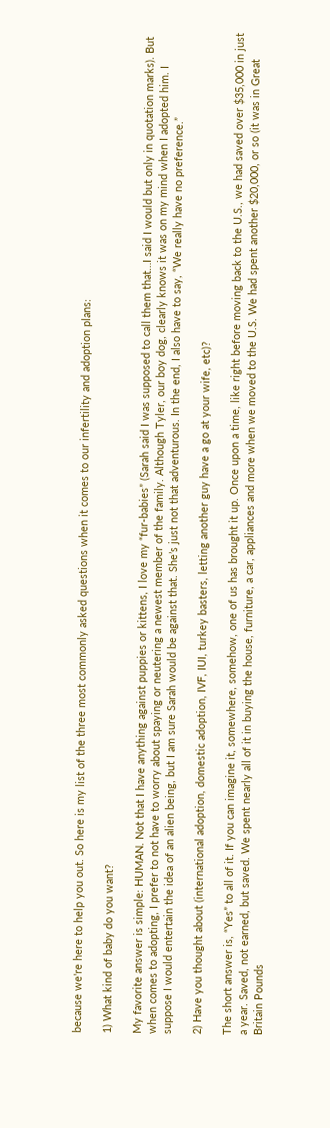because we're here to help you out. So here is my list of the three most commonly asked questions when it comes to our infertility and adoption plans:

1) What kind of baby do you want?

My favorite answer is simple: HUMAN. Not that I have anything against puppies or kittens, I love my “fur-babies” (Sarah said I was supposed to call them that…I said I would but only in quotation marks). But when comes to adopting, I prefer to not have to worry about spaying or neutering a newest member of the family. Although Tyler, our boy dog, clearly knows it was on my mind when I adopted him. I suppose I would entertain the idea of an alien being, but I am sure Sarah would be against that. She’s just not that adventurous. In the end, I also have to say, “We really have no preference.”

2) Have you thought about (international adoption, domestic adoption, IVF, IUI, turkey basters, letting another guy have a go at your wife, etc)?

The short answer is, “Yes” to all of it. If you can imagine it, somewhere, somehow, one of us has brought it up. Once upon a time, like right before moving back to the U.S., we had saved over $35,000 in just a year. Saved, not earned, but saved. We spent nearly all of it in buying the house, furniture, a car, appliances and more when we moved to the U.S. We had spent another $20,000, or so (it was in Great Britain Pounds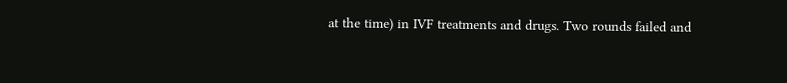at the time) in IVF treatments and drugs. Two rounds failed and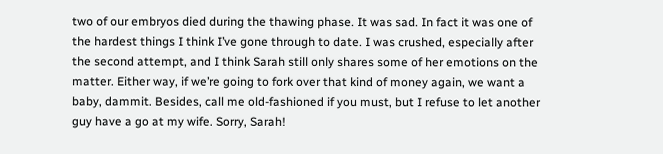two of our embryos died during the thawing phase. It was sad. In fact it was one of the hardest things I think I’ve gone through to date. I was crushed, especially after the second attempt, and I think Sarah still only shares some of her emotions on the matter. Either way, if we’re going to fork over that kind of money again, we want a baby, dammit. Besides, call me old-fashioned if you must, but I refuse to let another guy have a go at my wife. Sorry, Sarah!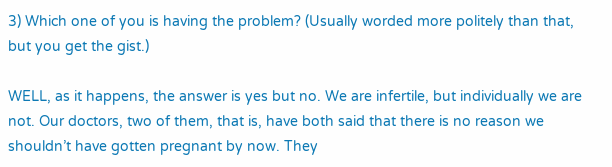3) Which one of you is having the problem? (Usually worded more politely than that, but you get the gist.)

WELL, as it happens, the answer is yes but no. We are infertile, but individually we are not. Our doctors, two of them, that is, have both said that there is no reason we shouldn’t have gotten pregnant by now. They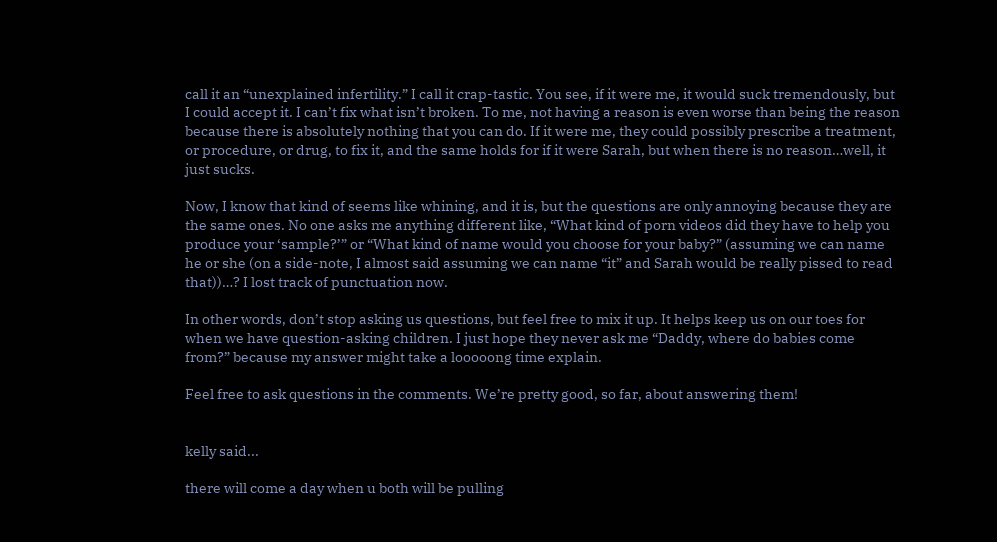call it an “unexplained infertility.” I call it crap-tastic. You see, if it were me, it would suck tremendously, but I could accept it. I can’t fix what isn’t broken. To me, not having a reason is even worse than being the reason because there is absolutely nothing that you can do. If it were me, they could possibly prescribe a treatment, or procedure, or drug, to fix it, and the same holds for if it were Sarah, but when there is no reason…well, it just sucks.

Now, I know that kind of seems like whining, and it is, but the questions are only annoying because they are the same ones. No one asks me anything different like, “What kind of porn videos did they have to help you produce your ‘sample?’” or “What kind of name would you choose for your baby?” (assuming we can name he or she (on a side-note, I almost said assuming we can name “it” and Sarah would be really pissed to read that))…? I lost track of punctuation now.

In other words, don’t stop asking us questions, but feel free to mix it up. It helps keep us on our toes for when we have question-asking children. I just hope they never ask me “Daddy, where do babies come from?” because my answer might take a looooong time explain.

Feel free to ask questions in the comments. We’re pretty good, so far, about answering them!


kelly said...

there will come a day when u both will be pulling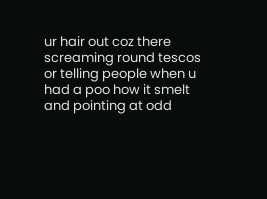ur hair out coz there screaming round tescos or telling people when u had a poo how it smelt and pointing at odd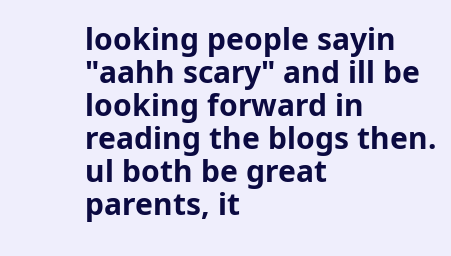looking people sayin "aahh scary" and ill be looking forward in reading the blogs then. ul both be great parents, it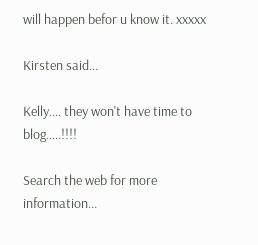will happen befor u know it. xxxxx

Kirsten said...

Kelly.... they won't have time to blog.....!!!!

Search the web for more information...